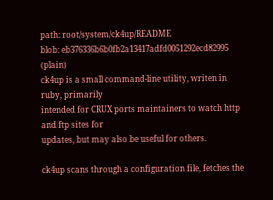path: root/system/ck4up/README
blob: eb376336b6b0fb2a13417adfd0051292ecd82995 (plain)
ck4up is a small command-line utility, writen in ruby, primarily
intended for CRUX ports maintainers to watch http and ftp sites for
updates, but may also be useful for others.

ck4up scans through a configuration file, fetches the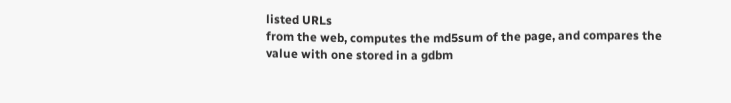listed URLs
from the web, computes the md5sum of the page, and compares the
value with one stored in a gdbm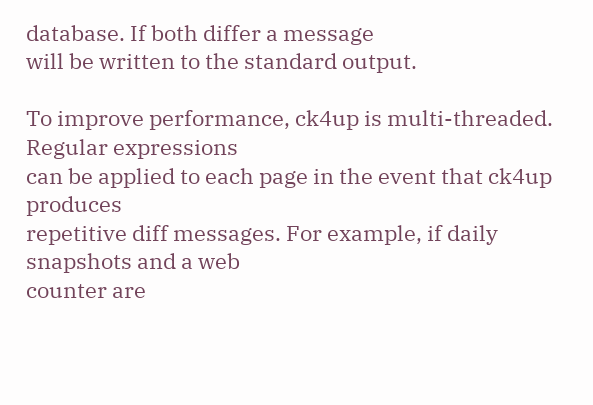database. If both differ a message
will be written to the standard output.

To improve performance, ck4up is multi-threaded. Regular expressions
can be applied to each page in the event that ck4up produces
repetitive diff messages. For example, if daily snapshots and a web
counter are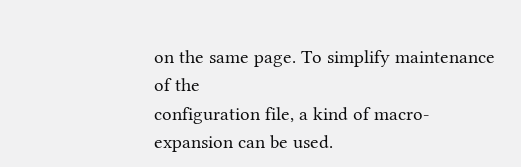on the same page. To simplify maintenance of the
configuration file, a kind of macro-expansion can be used.